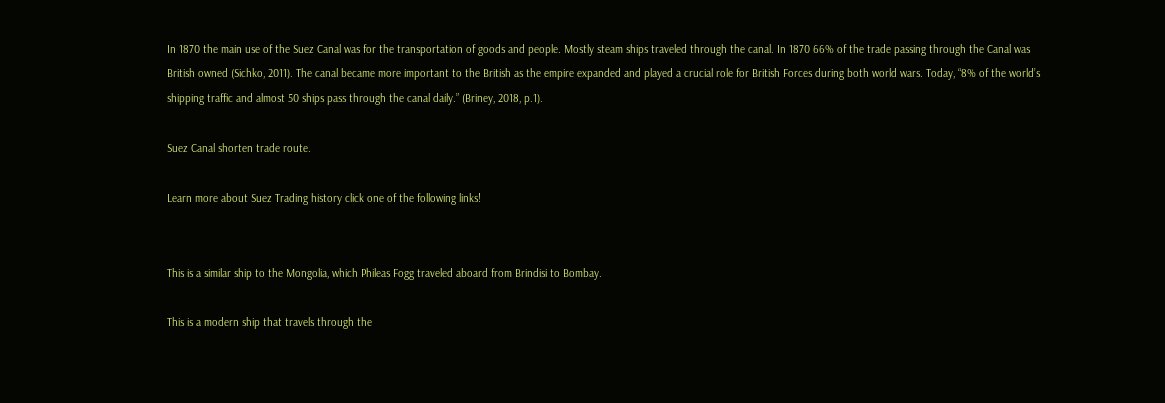In 1870 the main use of the Suez Canal was for the transportation of goods and people. Mostly steam ships traveled through the canal. In 1870 66% of the trade passing through the Canal was British owned (Sichko, 2011). The canal became more important to the British as the empire expanded and played a crucial role for British Forces during both world wars. Today, “8% of the world’s shipping traffic and almost 50 ships pass through the canal daily.” (Briney, 2018, p.1).

Suez Canal shorten trade route.

Learn more about Suez Trading history click one of the following links!


This is a similar ship to the Mongolia, which Phileas Fogg traveled aboard from Brindisi to Bombay.

This is a modern ship that travels through the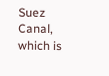Suez Canal, which is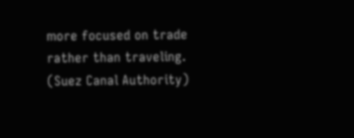more focused on trade rather than traveling. (Suez Canal Authority)